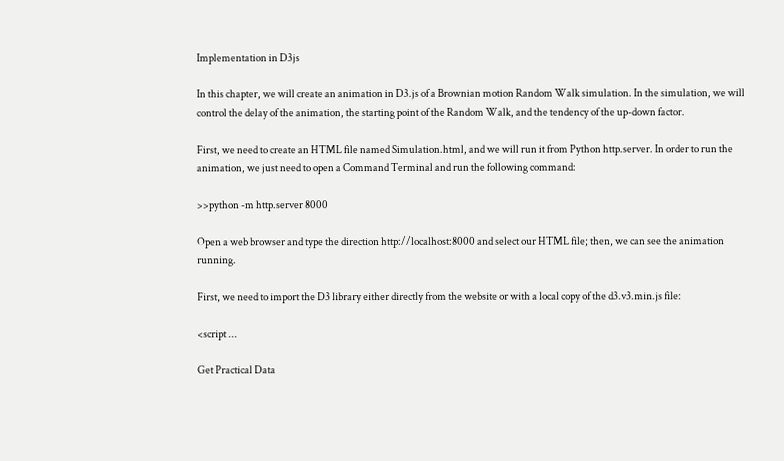Implementation in D3js

In this chapter, we will create an animation in D3.js of a Brownian motion Random Walk simulation. In the simulation, we will control the delay of the animation, the starting point of the Random Walk, and the tendency of the up-down factor.

First, we need to create an HTML file named Simulation.html, and we will run it from Python http.server. In order to run the animation, we just need to open a Command Terminal and run the following command:

>>python -m http.server 8000

Open a web browser and type the direction http://localhost:8000 and select our HTML file; then, we can see the animation running.

First, we need to import the D3 library either directly from the website or with a local copy of the d3.v3.min.js file:

<script ...

Get Practical Data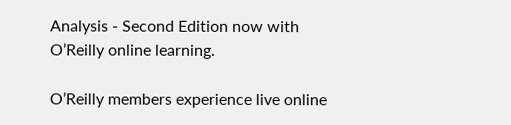Analysis - Second Edition now with O’Reilly online learning.

O’Reilly members experience live online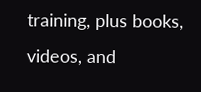training, plus books, videos, and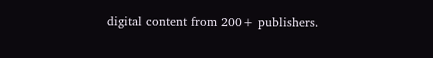digital content from 200+ publishers.